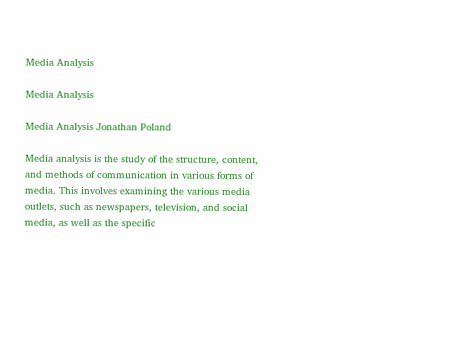Media Analysis

Media Analysis

Media Analysis Jonathan Poland

Media analysis is the study of the structure, content, and methods of communication in various forms of media. This involves examining the various media outlets, such as newspapers, television, and social media, as well as the specific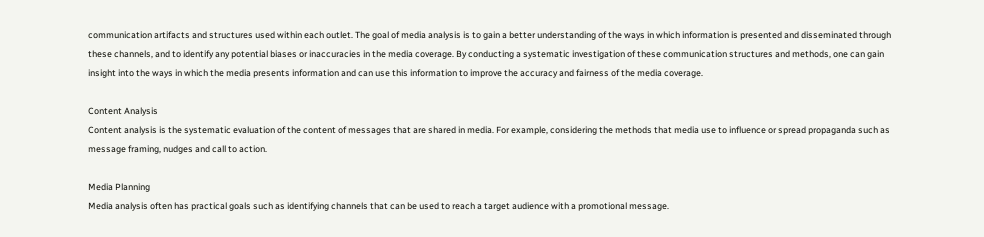communication artifacts and structures used within each outlet. The goal of media analysis is to gain a better understanding of the ways in which information is presented and disseminated through these channels, and to identify any potential biases or inaccuracies in the media coverage. By conducting a systematic investigation of these communication structures and methods, one can gain insight into the ways in which the media presents information and can use this information to improve the accuracy and fairness of the media coverage.

Content Analysis
Content analysis is the systematic evaluation of the content of messages that are shared in media. For example, considering the methods that media use to influence or spread propaganda such as message framing, nudges and call to action.

Media Planning
Media analysis often has practical goals such as identifying channels that can be used to reach a target audience with a promotional message.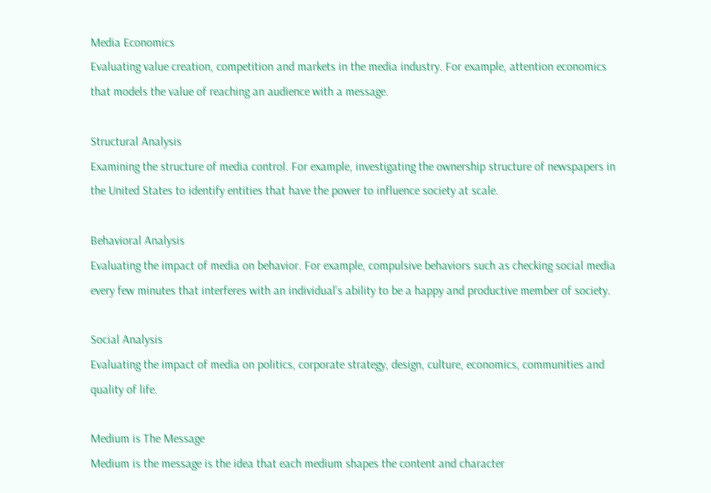Media Economics
Evaluating value creation, competition and markets in the media industry. For example, attention economics that models the value of reaching an audience with a message.

Structural Analysis
Examining the structure of media control. For example, investigating the ownership structure of newspapers in the United States to identify entities that have the power to influence society at scale.

Behavioral Analysis
Evaluating the impact of media on behavior. For example, compulsive behaviors such as checking social media every few minutes that interferes with an individual’s ability to be a happy and productive member of society.

Social Analysis
Evaluating the impact of media on politics, corporate strategy, design, culture, economics, communities and quality of life.

Medium is The Message
Medium is the message is the idea that each medium shapes the content and character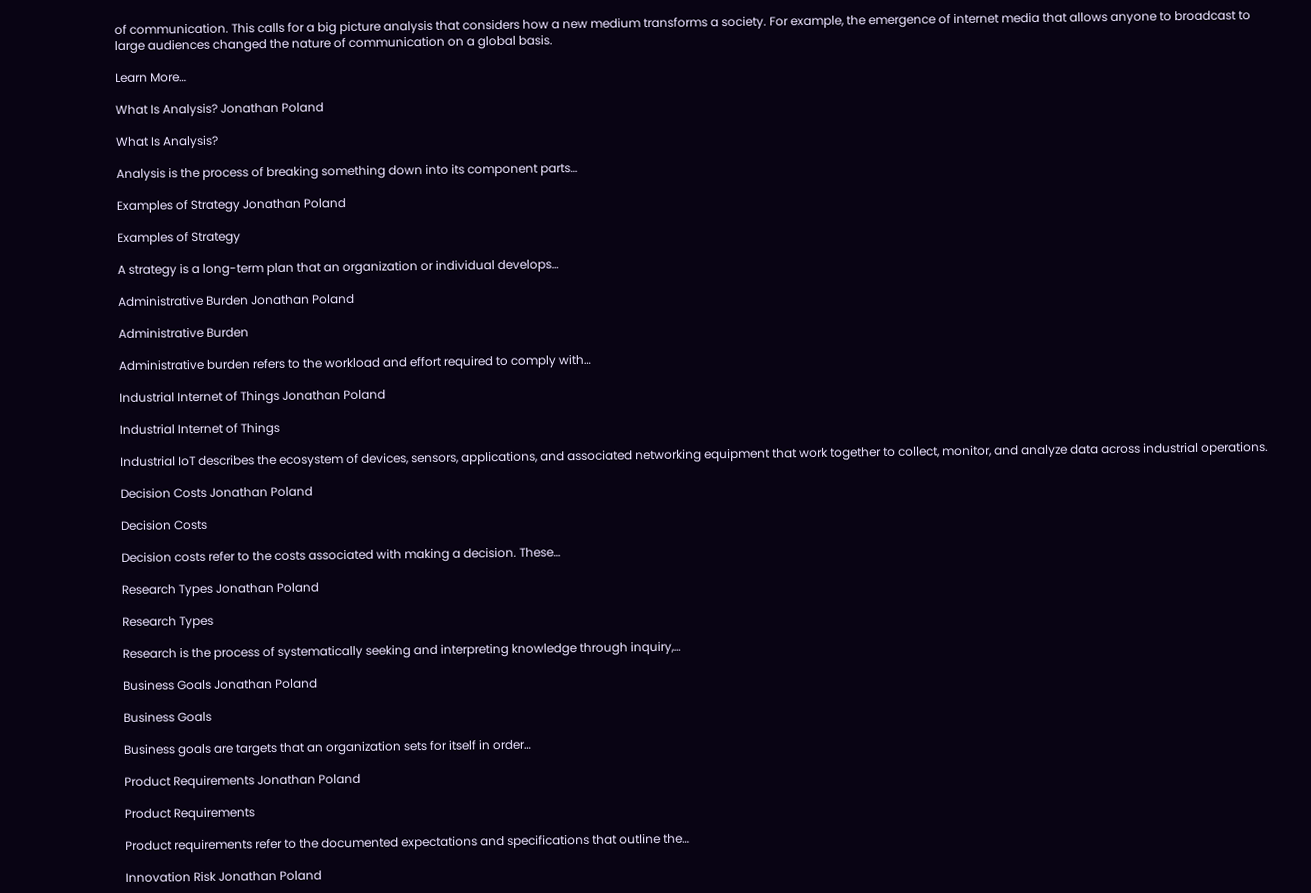of communication. This calls for a big picture analysis that considers how a new medium transforms a society. For example, the emergence of internet media that allows anyone to broadcast to large audiences changed the nature of communication on a global basis.

Learn More…

What Is Analysis? Jonathan Poland

What Is Analysis?

Analysis is the process of breaking something down into its component parts…

Examples of Strategy Jonathan Poland

Examples of Strategy

A strategy is a long-term plan that an organization or individual develops…

Administrative Burden Jonathan Poland

Administrative Burden

Administrative burden refers to the workload and effort required to comply with…

Industrial Internet of Things Jonathan Poland

Industrial Internet of Things

Industrial IoT describes the ecosystem of devices, sensors, applications, and associated networking equipment that work together to collect, monitor, and analyze data across industrial operations.

Decision Costs Jonathan Poland

Decision Costs

Decision costs refer to the costs associated with making a decision. These…

Research Types Jonathan Poland

Research Types

Research is the process of systematically seeking and interpreting knowledge through inquiry,…

Business Goals Jonathan Poland

Business Goals

Business goals are targets that an organization sets for itself in order…

Product Requirements Jonathan Poland

Product Requirements

Product requirements refer to the documented expectations and specifications that outline the…

Innovation Risk Jonathan Poland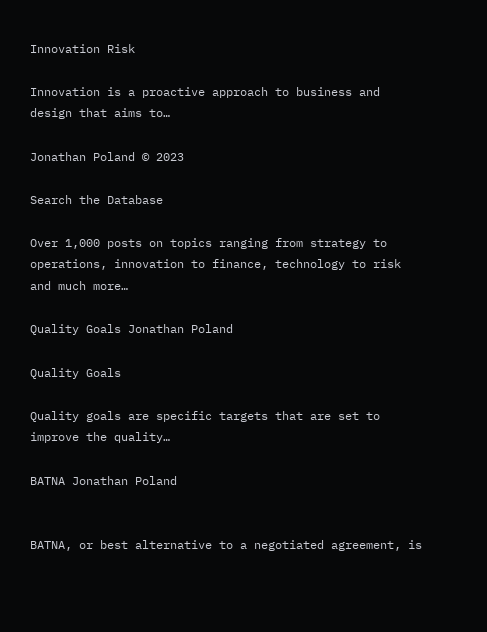Innovation Risk

Innovation is a proactive approach to business and design that aims to…

Jonathan Poland © 2023

Search the Database

Over 1,000 posts on topics ranging from strategy to operations, innovation to finance, technology to risk and much more…

Quality Goals Jonathan Poland

Quality Goals

Quality goals are specific targets that are set to improve the quality…

BATNA Jonathan Poland


BATNA, or best alternative to a negotiated agreement, is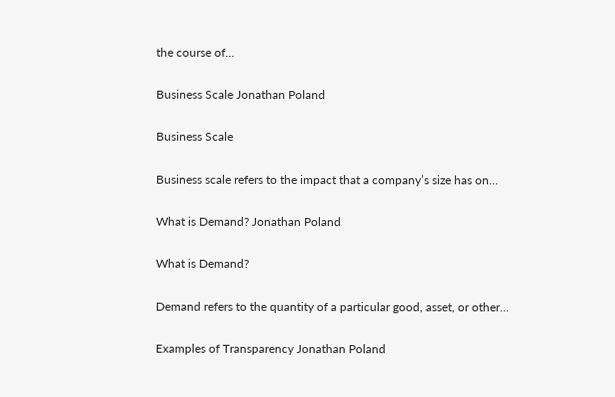the course of…

Business Scale Jonathan Poland

Business Scale

Business scale refers to the impact that a company’s size has on…

What is Demand? Jonathan Poland

What is Demand?

Demand refers to the quantity of a particular good, asset, or other…

Examples of Transparency Jonathan Poland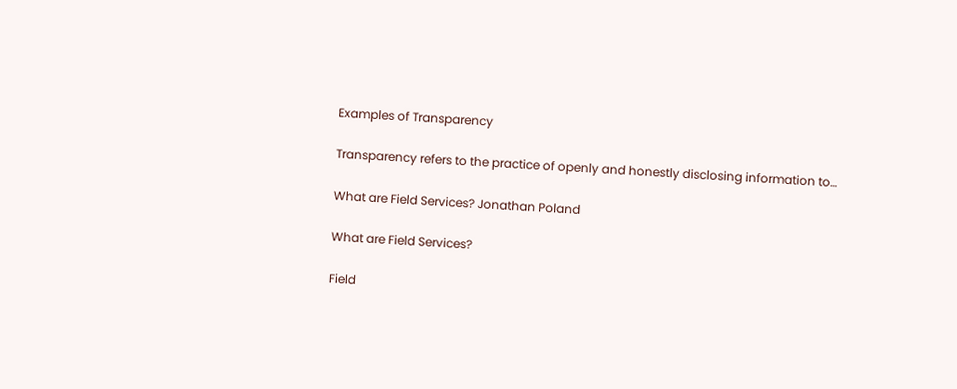Examples of Transparency

Transparency refers to the practice of openly and honestly disclosing information to…

What are Field Services? Jonathan Poland

What are Field Services?

Field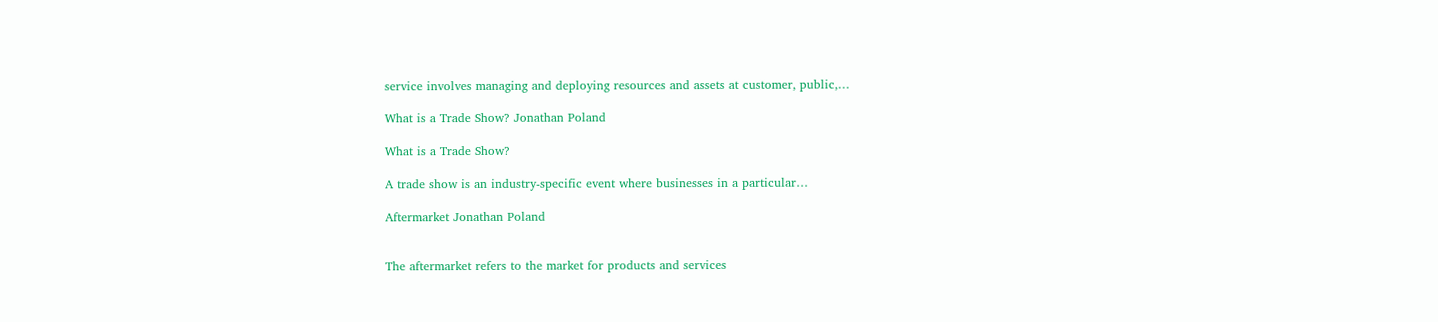service involves managing and deploying resources and assets at customer, public,…

What is a Trade Show? Jonathan Poland

What is a Trade Show?

A trade show is an industry-specific event where businesses in a particular…

Aftermarket Jonathan Poland


The aftermarket refers to the market for products and services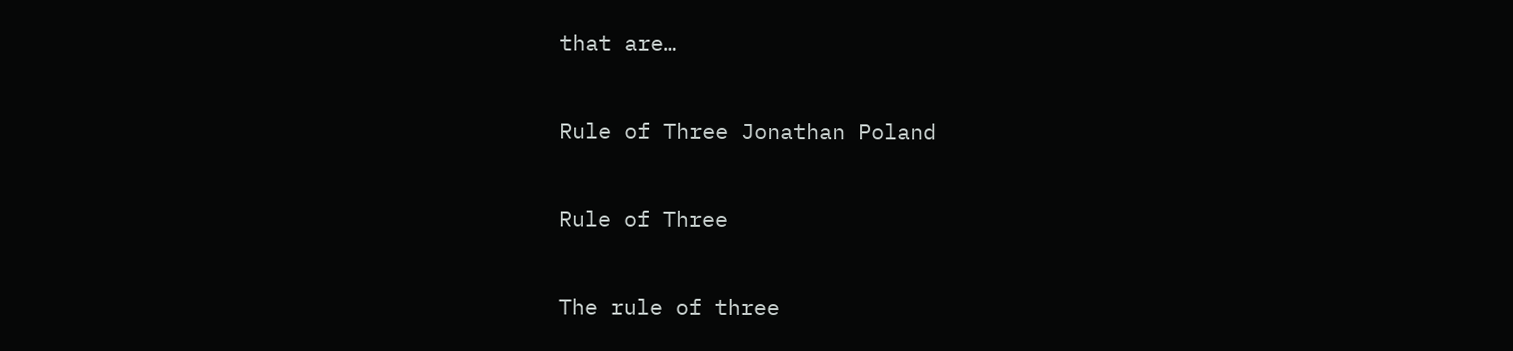that are…

Rule of Three Jonathan Poland

Rule of Three

The rule of three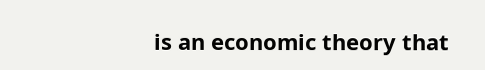is an economic theory that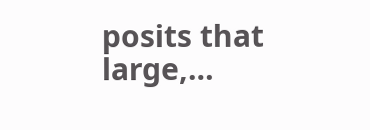posits that large,…